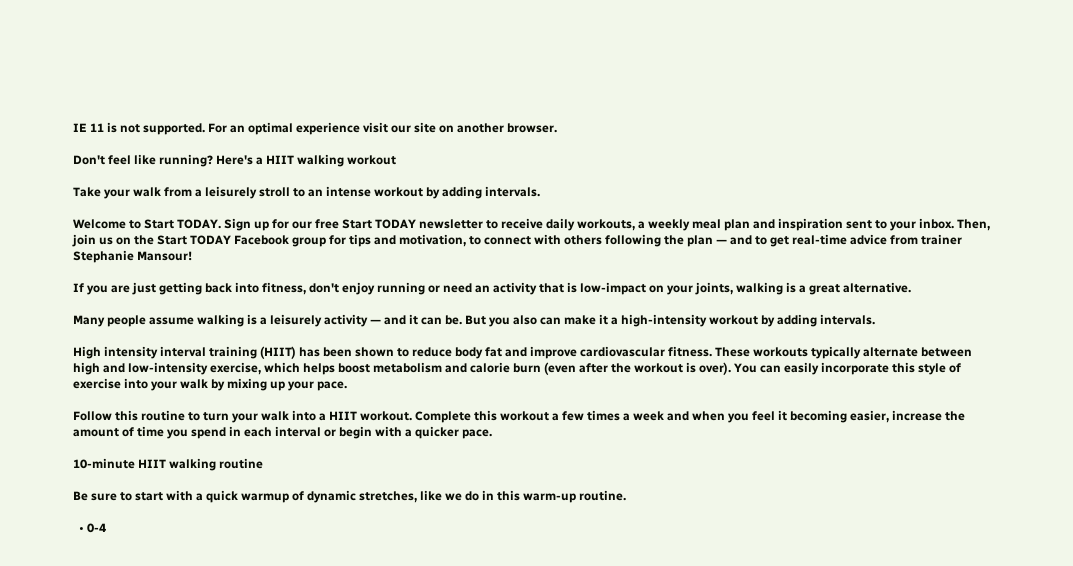IE 11 is not supported. For an optimal experience visit our site on another browser.

Don't feel like running? Here's a HIIT walking workout

Take your walk from a leisurely stroll to an intense workout by adding intervals.

Welcome to Start TODAY. Sign up for our free Start TODAY newsletter to receive daily workouts, a weekly meal plan and inspiration sent to your inbox. Then, join us on the Start TODAY Facebook group for tips and motivation, to connect with others following the plan — and to get real-time advice from trainer Stephanie Mansour!

If you are just getting back into fitness, don't enjoy running or need an activity that is low-impact on your joints, walking is a great alternative.

Many people assume walking is a leisurely activity — and it can be. But you also can make it a high-intensity workout by adding intervals.

High intensity interval training (HIIT) has been shown to reduce body fat and improve cardiovascular fitness. These workouts typically alternate between high and low-intensity exercise, which helps boost metabolism and calorie burn (even after the workout is over). You can easily incorporate this style of exercise into your walk by mixing up your pace.

Follow this routine to turn your walk into a HIIT workout. Complete this workout a few times a week and when you feel it becoming easier, increase the amount of time you spend in each interval or begin with a quicker pace.

10-minute HIIT walking routine

Be sure to start with a quick warmup of dynamic stretches, like we do in this warm-up routine.

  • 0-4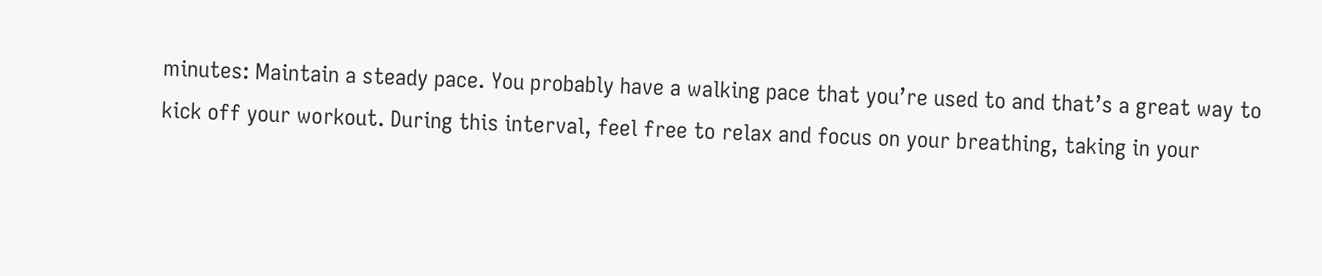minutes: Maintain a steady pace. You probably have a walking pace that you’re used to and that’s a great way to kick off your workout. During this interval, feel free to relax and focus on your breathing, taking in your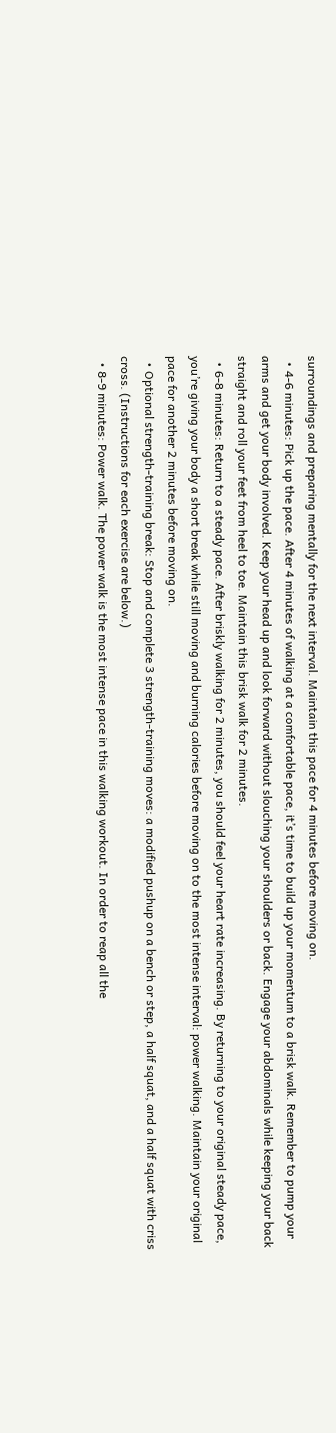surroundings and preparing mentally for the next interval. Maintain this pace for 4 minutes before moving on.
  • 4-6 minutes: Pick up the pace. After 4 minutes of walking at a comfortable pace, it’s time to build up your momentum to a brisk walk. Remember to pump your arms and get your body involved. Keep your head up and look forward without slouching your shoulders or back. Engage your abdominals while keeping your back straight and roll your feet from heel to toe. Maintain this brisk walk for 2 minutes.
  • 6-8 minutes: Return to a steady pace. After briskly walking for 2 minutes, you should feel your heart rate increasing. By returning to your original steady pace, you’re giving your body a short break while still moving and burning calories before moving on to the most intense interval: power walking. Maintain your original pace for another 2 minutes before moving on.
  • Optional strength-training break: Stop and complete 3 strength-training moves: a modified pushup on a bench or step, a half squat, and a half squat with criss cross. (Instructions for each exercise are below.)
  • 8-9 minutes: Power walk. The power walk is the most intense pace in this walking workout. In order to reap all the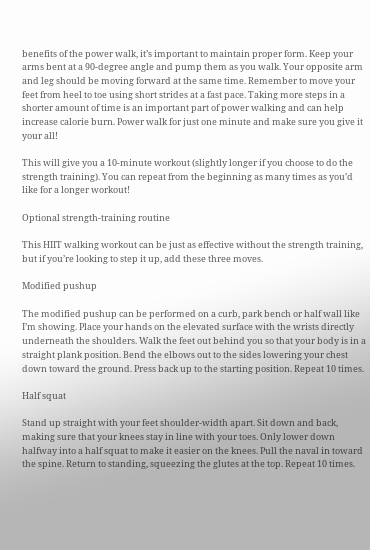benefits of the power walk, it’s important to maintain proper form. Keep your arms bent at a 90-degree angle and pump them as you walk. Your opposite arm and leg should be moving forward at the same time. Remember to move your feet from heel to toe using short strides at a fast pace. Taking more steps in a shorter amount of time is an important part of power walking and can help increase calorie burn. Power walk for just one minute and make sure you give it your all!

This will give you a 10-minute workout (slightly longer if you choose to do the strength training). You can repeat from the beginning as many times as you’d like for a longer workout!

Optional strength-training routine

This HIIT walking workout can be just as effective without the strength training, but if you’re looking to step it up, add these three moves.

Modified pushup

The modified pushup can be performed on a curb, park bench or half wall like I’m showing. Place your hands on the elevated surface with the wrists directly underneath the shoulders. Walk the feet out behind you so that your body is in a straight plank position. Bend the elbows out to the sides lowering your chest down toward the ground. Press back up to the starting position. Repeat 10 times.

Half squat

Stand up straight with your feet shoulder-width apart. Sit down and back, making sure that your knees stay in line with your toes. Only lower down halfway into a half squat to make it easier on the knees. Pull the naval in toward the spine. Return to standing, squeezing the glutes at the top. Repeat 10 times.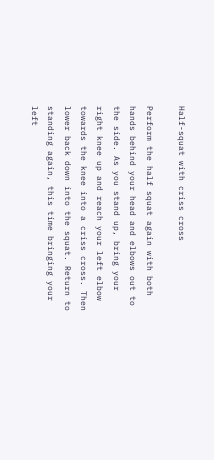Half-squat with criss cross

Perform the half squat again with both hands behind your head and elbows out to the side. As you stand up, bring your right knee up and reach your left elbow towards the knee into a criss cross. Then lower back down into the squat. Return to standing again, this time bringing your left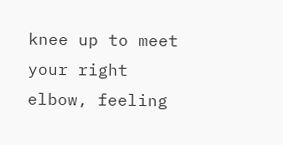knee up to meet your right elbow, feeling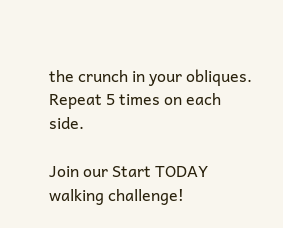the crunch in your obliques. Repeat 5 times on each side.

Join our Start TODAY walking challenge!